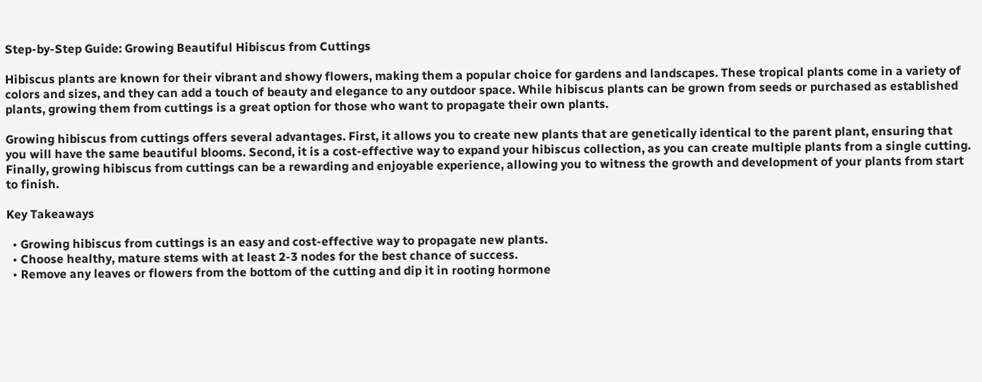Step-by-Step Guide: Growing Beautiful Hibiscus from Cuttings

Hibiscus plants are known for their vibrant and showy flowers, making them a popular choice for gardens and landscapes. These tropical plants come in a variety of colors and sizes, and they can add a touch of beauty and elegance to any outdoor space. While hibiscus plants can be grown from seeds or purchased as established plants, growing them from cuttings is a great option for those who want to propagate their own plants.

Growing hibiscus from cuttings offers several advantages. First, it allows you to create new plants that are genetically identical to the parent plant, ensuring that you will have the same beautiful blooms. Second, it is a cost-effective way to expand your hibiscus collection, as you can create multiple plants from a single cutting. Finally, growing hibiscus from cuttings can be a rewarding and enjoyable experience, allowing you to witness the growth and development of your plants from start to finish.

Key Takeaways

  • Growing hibiscus from cuttings is an easy and cost-effective way to propagate new plants.
  • Choose healthy, mature stems with at least 2-3 nodes for the best chance of success.
  • Remove any leaves or flowers from the bottom of the cutting and dip it in rooting hormone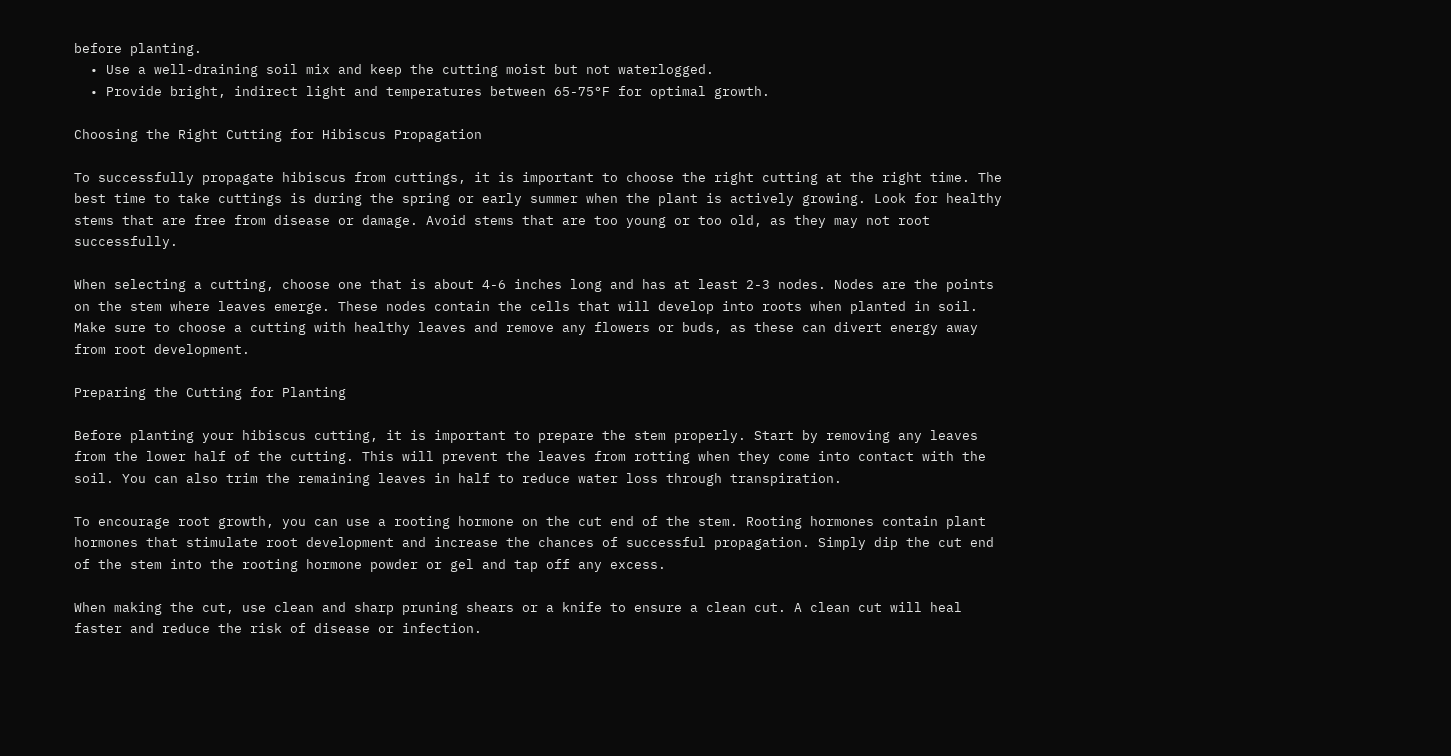before planting.
  • Use a well-draining soil mix and keep the cutting moist but not waterlogged.
  • Provide bright, indirect light and temperatures between 65-75°F for optimal growth.

Choosing the Right Cutting for Hibiscus Propagation

To successfully propagate hibiscus from cuttings, it is important to choose the right cutting at the right time. The best time to take cuttings is during the spring or early summer when the plant is actively growing. Look for healthy stems that are free from disease or damage. Avoid stems that are too young or too old, as they may not root successfully.

When selecting a cutting, choose one that is about 4-6 inches long and has at least 2-3 nodes. Nodes are the points on the stem where leaves emerge. These nodes contain the cells that will develop into roots when planted in soil. Make sure to choose a cutting with healthy leaves and remove any flowers or buds, as these can divert energy away from root development.

Preparing the Cutting for Planting

Before planting your hibiscus cutting, it is important to prepare the stem properly. Start by removing any leaves from the lower half of the cutting. This will prevent the leaves from rotting when they come into contact with the soil. You can also trim the remaining leaves in half to reduce water loss through transpiration.

To encourage root growth, you can use a rooting hormone on the cut end of the stem. Rooting hormones contain plant hormones that stimulate root development and increase the chances of successful propagation. Simply dip the cut end of the stem into the rooting hormone powder or gel and tap off any excess.

When making the cut, use clean and sharp pruning shears or a knife to ensure a clean cut. A clean cut will heal faster and reduce the risk of disease or infection.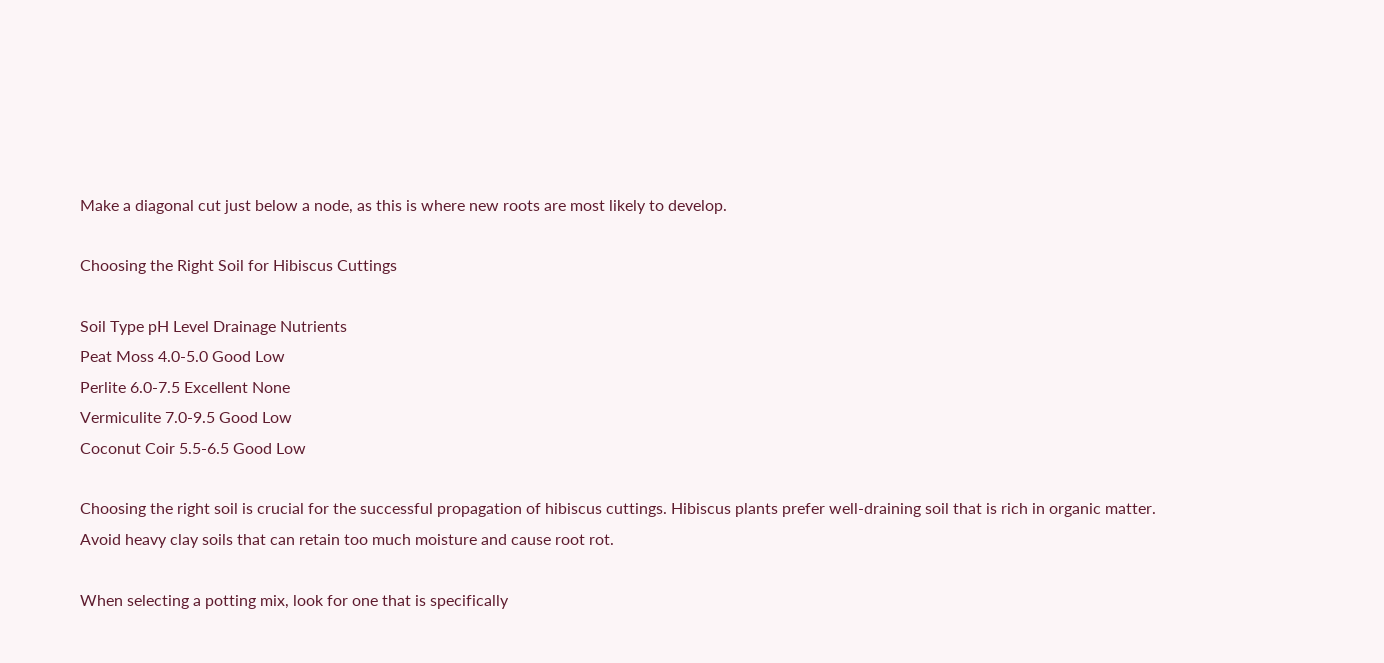Make a diagonal cut just below a node, as this is where new roots are most likely to develop.

Choosing the Right Soil for Hibiscus Cuttings

Soil Type pH Level Drainage Nutrients
Peat Moss 4.0-5.0 Good Low
Perlite 6.0-7.5 Excellent None
Vermiculite 7.0-9.5 Good Low
Coconut Coir 5.5-6.5 Good Low

Choosing the right soil is crucial for the successful propagation of hibiscus cuttings. Hibiscus plants prefer well-draining soil that is rich in organic matter. Avoid heavy clay soils that can retain too much moisture and cause root rot.

When selecting a potting mix, look for one that is specifically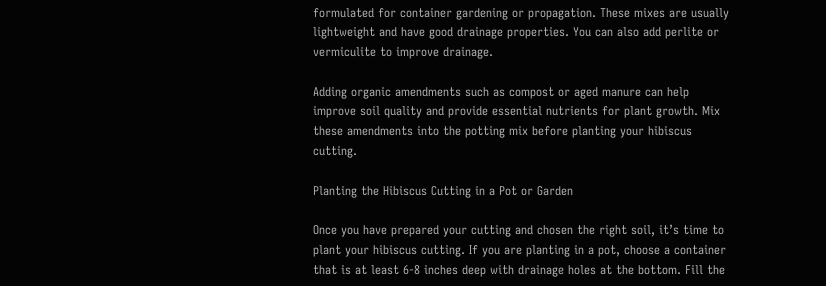formulated for container gardening or propagation. These mixes are usually lightweight and have good drainage properties. You can also add perlite or vermiculite to improve drainage.

Adding organic amendments such as compost or aged manure can help improve soil quality and provide essential nutrients for plant growth. Mix these amendments into the potting mix before planting your hibiscus cutting.

Planting the Hibiscus Cutting in a Pot or Garden

Once you have prepared your cutting and chosen the right soil, it’s time to plant your hibiscus cutting. If you are planting in a pot, choose a container that is at least 6-8 inches deep with drainage holes at the bottom. Fill the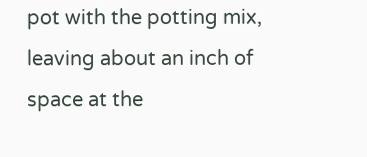pot with the potting mix, leaving about an inch of space at the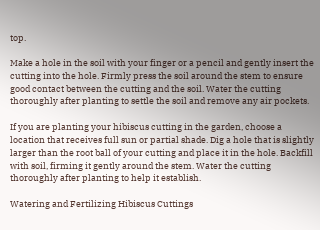top.

Make a hole in the soil with your finger or a pencil and gently insert the cutting into the hole. Firmly press the soil around the stem to ensure good contact between the cutting and the soil. Water the cutting thoroughly after planting to settle the soil and remove any air pockets.

If you are planting your hibiscus cutting in the garden, choose a location that receives full sun or partial shade. Dig a hole that is slightly larger than the root ball of your cutting and place it in the hole. Backfill with soil, firming it gently around the stem. Water the cutting thoroughly after planting to help it establish.

Watering and Fertilizing Hibiscus Cuttings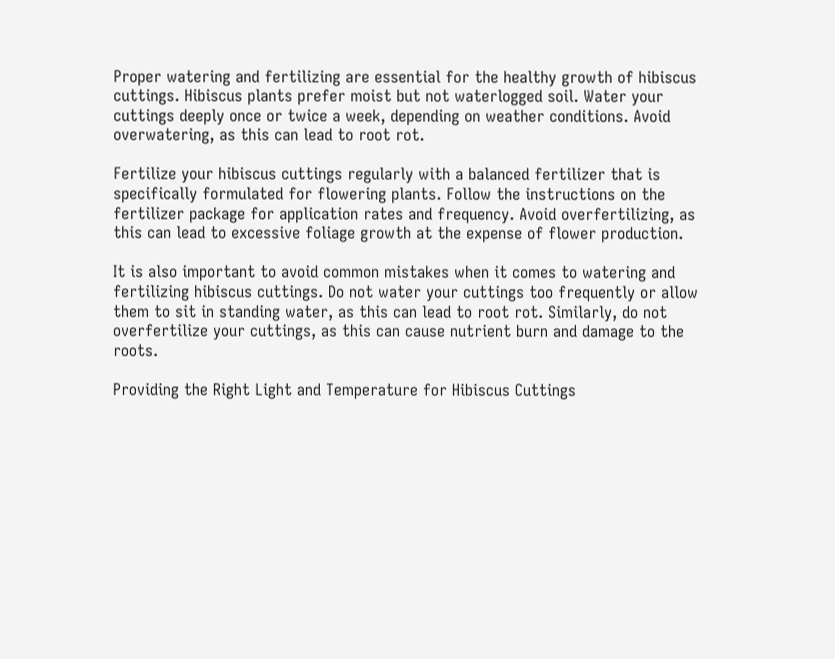Proper watering and fertilizing are essential for the healthy growth of hibiscus cuttings. Hibiscus plants prefer moist but not waterlogged soil. Water your cuttings deeply once or twice a week, depending on weather conditions. Avoid overwatering, as this can lead to root rot.

Fertilize your hibiscus cuttings regularly with a balanced fertilizer that is specifically formulated for flowering plants. Follow the instructions on the fertilizer package for application rates and frequency. Avoid overfertilizing, as this can lead to excessive foliage growth at the expense of flower production.

It is also important to avoid common mistakes when it comes to watering and fertilizing hibiscus cuttings. Do not water your cuttings too frequently or allow them to sit in standing water, as this can lead to root rot. Similarly, do not overfertilize your cuttings, as this can cause nutrient burn and damage to the roots.

Providing the Right Light and Temperature for Hibiscus Cuttings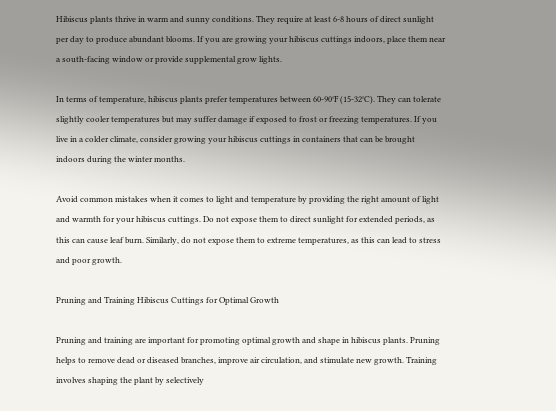Hibiscus plants thrive in warm and sunny conditions. They require at least 6-8 hours of direct sunlight per day to produce abundant blooms. If you are growing your hibiscus cuttings indoors, place them near a south-facing window or provide supplemental grow lights.

In terms of temperature, hibiscus plants prefer temperatures between 60-90°F (15-32°C). They can tolerate slightly cooler temperatures but may suffer damage if exposed to frost or freezing temperatures. If you live in a colder climate, consider growing your hibiscus cuttings in containers that can be brought indoors during the winter months.

Avoid common mistakes when it comes to light and temperature by providing the right amount of light and warmth for your hibiscus cuttings. Do not expose them to direct sunlight for extended periods, as this can cause leaf burn. Similarly, do not expose them to extreme temperatures, as this can lead to stress and poor growth.

Pruning and Training Hibiscus Cuttings for Optimal Growth

Pruning and training are important for promoting optimal growth and shape in hibiscus plants. Pruning helps to remove dead or diseased branches, improve air circulation, and stimulate new growth. Training involves shaping the plant by selectively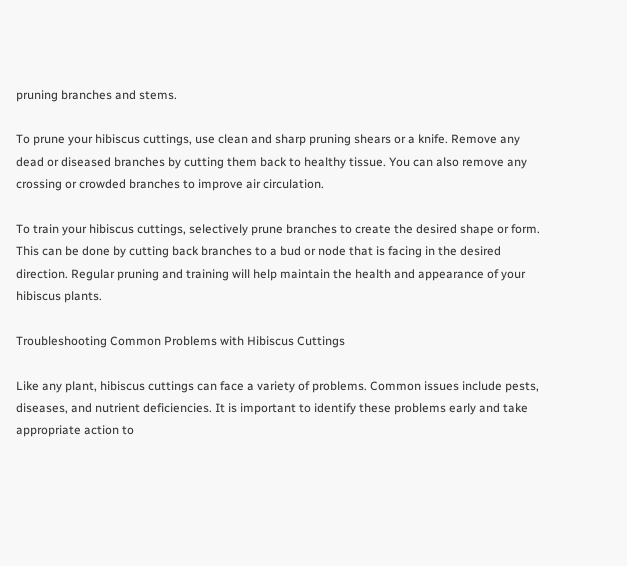pruning branches and stems.

To prune your hibiscus cuttings, use clean and sharp pruning shears or a knife. Remove any dead or diseased branches by cutting them back to healthy tissue. You can also remove any crossing or crowded branches to improve air circulation.

To train your hibiscus cuttings, selectively prune branches to create the desired shape or form. This can be done by cutting back branches to a bud or node that is facing in the desired direction. Regular pruning and training will help maintain the health and appearance of your hibiscus plants.

Troubleshooting Common Problems with Hibiscus Cuttings

Like any plant, hibiscus cuttings can face a variety of problems. Common issues include pests, diseases, and nutrient deficiencies. It is important to identify these problems early and take appropriate action to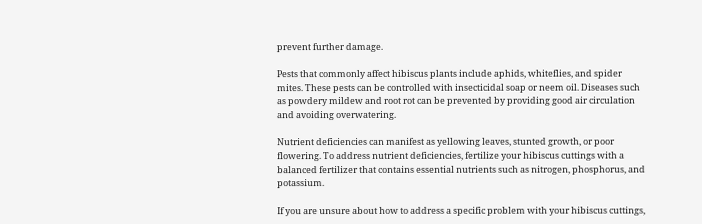prevent further damage.

Pests that commonly affect hibiscus plants include aphids, whiteflies, and spider mites. These pests can be controlled with insecticidal soap or neem oil. Diseases such as powdery mildew and root rot can be prevented by providing good air circulation and avoiding overwatering.

Nutrient deficiencies can manifest as yellowing leaves, stunted growth, or poor flowering. To address nutrient deficiencies, fertilize your hibiscus cuttings with a balanced fertilizer that contains essential nutrients such as nitrogen, phosphorus, and potassium.

If you are unsure about how to address a specific problem with your hibiscus cuttings,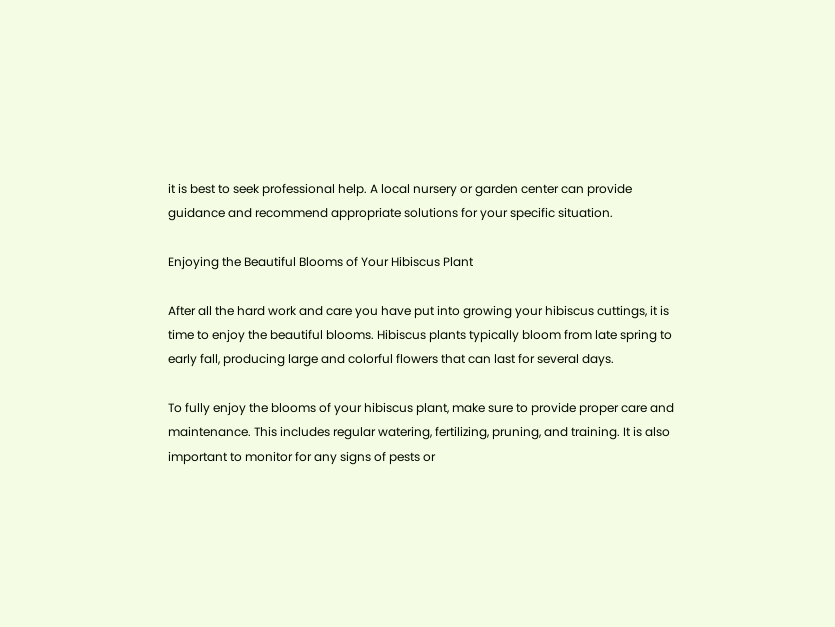it is best to seek professional help. A local nursery or garden center can provide guidance and recommend appropriate solutions for your specific situation.

Enjoying the Beautiful Blooms of Your Hibiscus Plant

After all the hard work and care you have put into growing your hibiscus cuttings, it is time to enjoy the beautiful blooms. Hibiscus plants typically bloom from late spring to early fall, producing large and colorful flowers that can last for several days.

To fully enjoy the blooms of your hibiscus plant, make sure to provide proper care and maintenance. This includes regular watering, fertilizing, pruning, and training. It is also important to monitor for any signs of pests or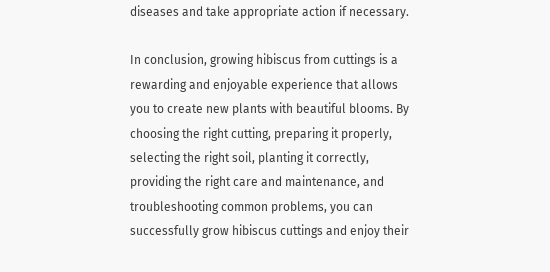diseases and take appropriate action if necessary.

In conclusion, growing hibiscus from cuttings is a rewarding and enjoyable experience that allows you to create new plants with beautiful blooms. By choosing the right cutting, preparing it properly, selecting the right soil, planting it correctly, providing the right care and maintenance, and troubleshooting common problems, you can successfully grow hibiscus cuttings and enjoy their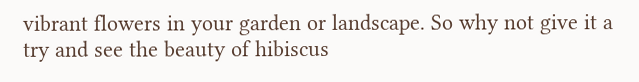vibrant flowers in your garden or landscape. So why not give it a try and see the beauty of hibiscus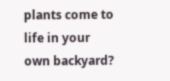plants come to life in your own backyard?